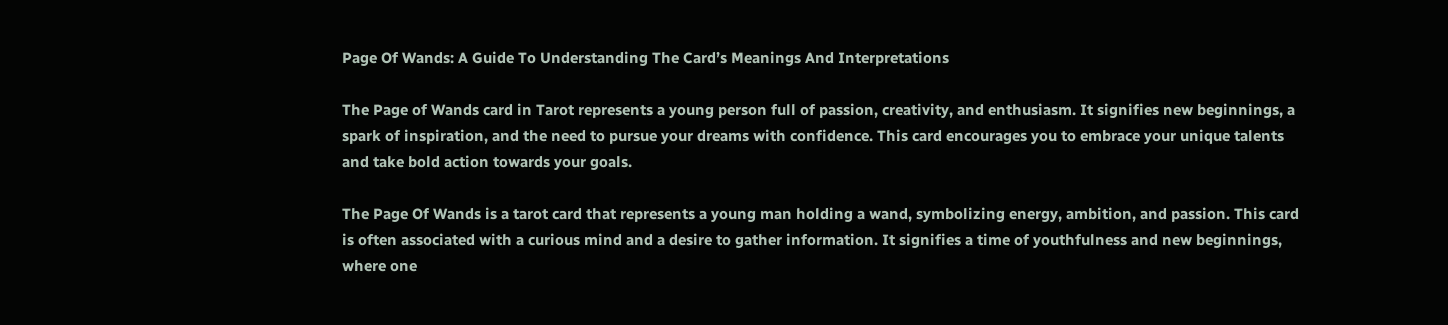Page Of Wands: A Guide To Understanding The Card’s Meanings And Interpretations

The Page of Wands card in Tarot represents a young person full of passion, creativity, and enthusiasm. It signifies new beginnings, a spark of inspiration, and the need to pursue your dreams with confidence. This card encourages you to embrace your unique talents and take bold action towards your goals.

The Page Of Wands is a tarot card that represents a young man holding a wand, symbolizing energy, ambition, and passion. This card is often associated with a curious mind and a desire to gather information. It signifies a time of youthfulness and new beginnings, where one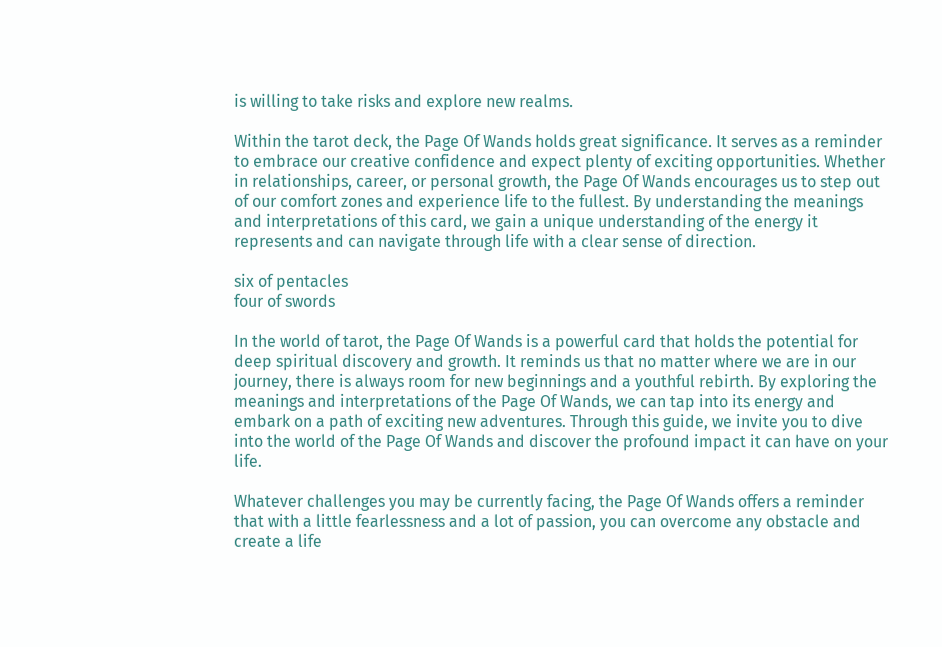is willing to take risks and explore new realms.

Within the tarot deck, the Page Of Wands holds great significance. It serves as a reminder to embrace our creative confidence and expect plenty of exciting opportunities. Whether in relationships, career, or personal growth, the Page Of Wands encourages us to step out of our comfort zones and experience life to the fullest. By understanding the meanings and interpretations of this card, we gain a unique understanding of the energy it represents and can navigate through life with a clear sense of direction.

six of pentacles
four of swords

In the world of tarot, the Page Of Wands is a powerful card that holds the potential for deep spiritual discovery and growth. It reminds us that no matter where we are in our journey, there is always room for new beginnings and a youthful rebirth. By exploring the meanings and interpretations of the Page Of Wands, we can tap into its energy and embark on a path of exciting new adventures. Through this guide, we invite you to dive into the world of the Page Of Wands and discover the profound impact it can have on your life.

Whatever challenges you may be currently facing, the Page Of Wands offers a reminder that with a little fearlessness and a lot of passion, you can overcome any obstacle and create a life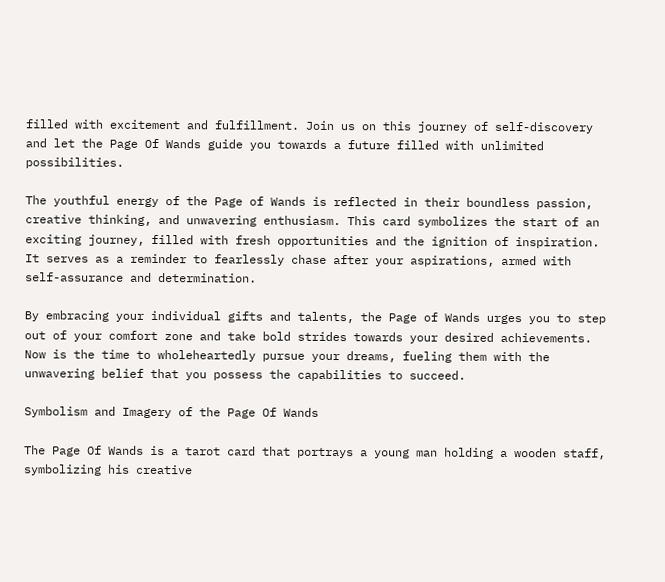filled with excitement and fulfillment. Join us on this journey of self-discovery and let the Page Of Wands guide you towards a future filled with unlimited possibilities.

The youthful energy of the Page of Wands is reflected in their boundless passion, creative thinking, and unwavering enthusiasm. This card symbolizes the start of an exciting journey, filled with fresh opportunities and the ignition of inspiration. It serves as a reminder to fearlessly chase after your aspirations, armed with self-assurance and determination.

By embracing your individual gifts and talents, the Page of Wands urges you to step out of your comfort zone and take bold strides towards your desired achievements. Now is the time to wholeheartedly pursue your dreams, fueling them with the unwavering belief that you possess the capabilities to succeed.

Symbolism and Imagery of the Page Of Wands

The Page Of Wands is a tarot card that portrays a young man holding a wooden staff, symbolizing his creative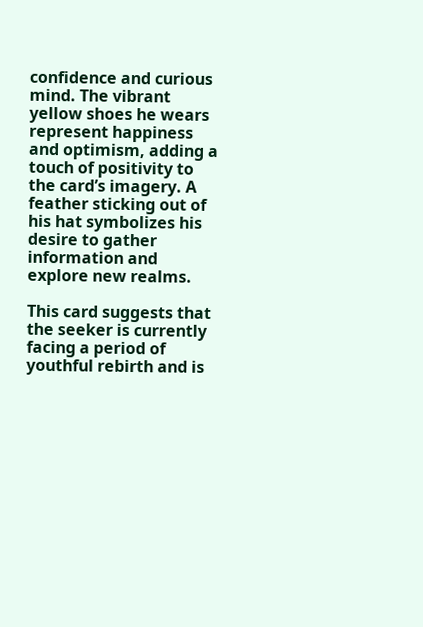confidence and curious mind. The vibrant yellow shoes he wears represent happiness and optimism, adding a touch of positivity to the card’s imagery. A feather sticking out of his hat symbolizes his desire to gather information and explore new realms.

This card suggests that the seeker is currently facing a period of youthful rebirth and is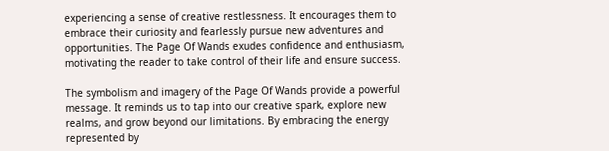experiencing a sense of creative restlessness. It encourages them to embrace their curiosity and fearlessly pursue new adventures and opportunities. The Page Of Wands exudes confidence and enthusiasm, motivating the reader to take control of their life and ensure success.

The symbolism and imagery of the Page Of Wands provide a powerful message. It reminds us to tap into our creative spark, explore new realms, and grow beyond our limitations. By embracing the energy represented by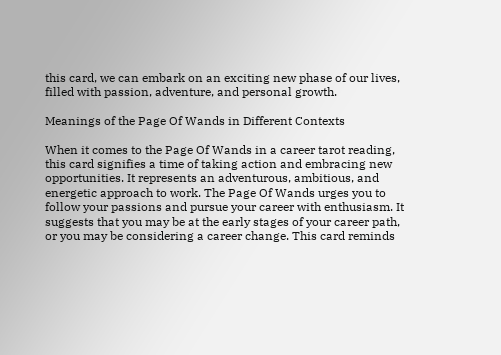this card, we can embark on an exciting new phase of our lives, filled with passion, adventure, and personal growth.

Meanings of the Page Of Wands in Different Contexts

When it comes to the Page Of Wands in a career tarot reading, this card signifies a time of taking action and embracing new opportunities. It represents an adventurous, ambitious, and energetic approach to work. The Page Of Wands urges you to follow your passions and pursue your career with enthusiasm. It suggests that you may be at the early stages of your career path, or you may be considering a career change. This card reminds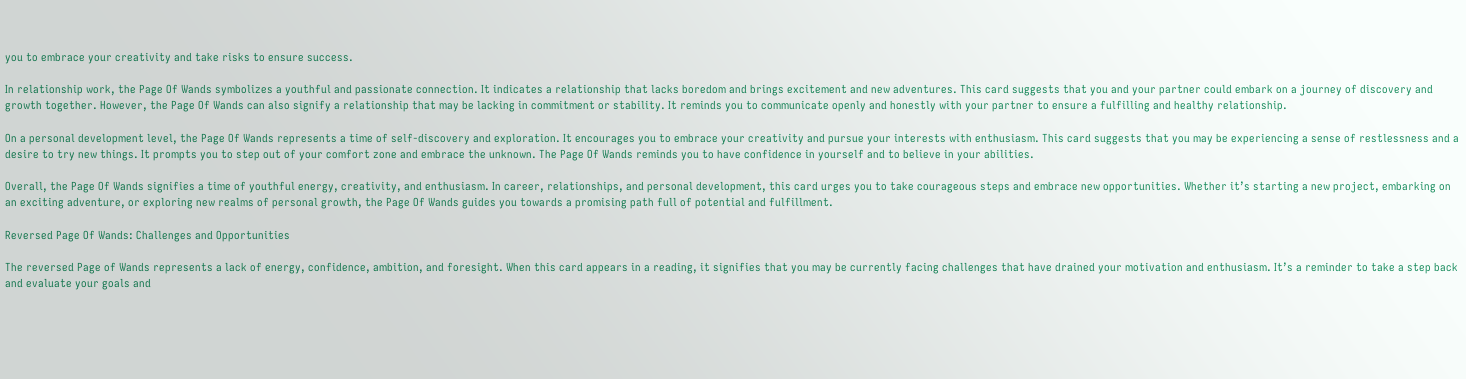you to embrace your creativity and take risks to ensure success.

In relationship work, the Page Of Wands symbolizes a youthful and passionate connection. It indicates a relationship that lacks boredom and brings excitement and new adventures. This card suggests that you and your partner could embark on a journey of discovery and growth together. However, the Page Of Wands can also signify a relationship that may be lacking in commitment or stability. It reminds you to communicate openly and honestly with your partner to ensure a fulfilling and healthy relationship.

On a personal development level, the Page Of Wands represents a time of self-discovery and exploration. It encourages you to embrace your creativity and pursue your interests with enthusiasm. This card suggests that you may be experiencing a sense of restlessness and a desire to try new things. It prompts you to step out of your comfort zone and embrace the unknown. The Page Of Wands reminds you to have confidence in yourself and to believe in your abilities.

Overall, the Page Of Wands signifies a time of youthful energy, creativity, and enthusiasm. In career, relationships, and personal development, this card urges you to take courageous steps and embrace new opportunities. Whether it’s starting a new project, embarking on an exciting adventure, or exploring new realms of personal growth, the Page Of Wands guides you towards a promising path full of potential and fulfillment.

Reversed Page Of Wands: Challenges and Opportunities

The reversed Page of Wands represents a lack of energy, confidence, ambition, and foresight. When this card appears in a reading, it signifies that you may be currently facing challenges that have drained your motivation and enthusiasm. It’s a reminder to take a step back and evaluate your goals and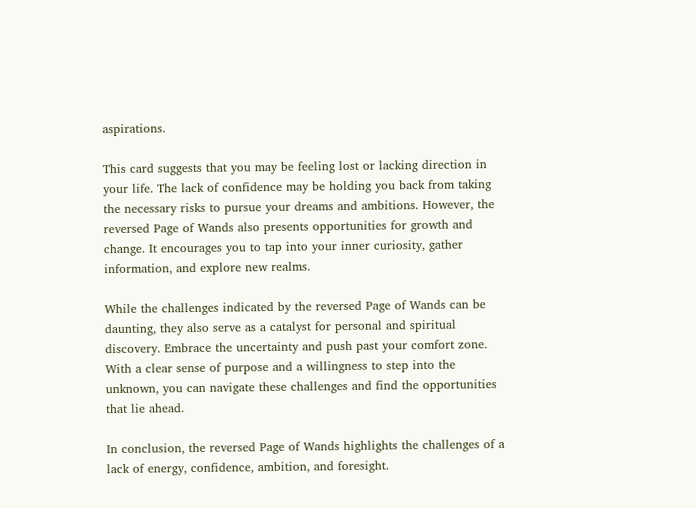aspirations.

This card suggests that you may be feeling lost or lacking direction in your life. The lack of confidence may be holding you back from taking the necessary risks to pursue your dreams and ambitions. However, the reversed Page of Wands also presents opportunities for growth and change. It encourages you to tap into your inner curiosity, gather information, and explore new realms.

While the challenges indicated by the reversed Page of Wands can be daunting, they also serve as a catalyst for personal and spiritual discovery. Embrace the uncertainty and push past your comfort zone. With a clear sense of purpose and a willingness to step into the unknown, you can navigate these challenges and find the opportunities that lie ahead.

In conclusion, the reversed Page of Wands highlights the challenges of a lack of energy, confidence, ambition, and foresight.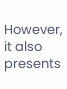However, it also presents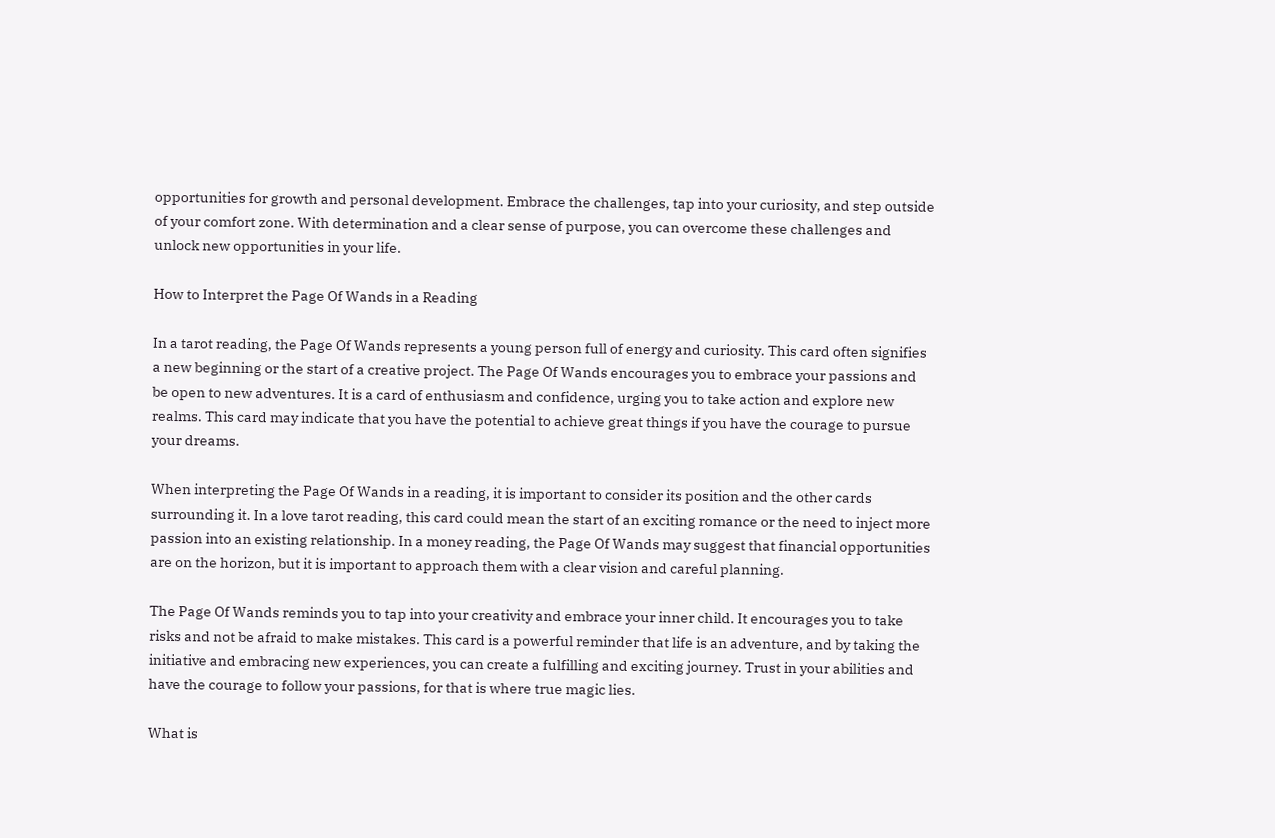opportunities for growth and personal development. Embrace the challenges, tap into your curiosity, and step outside of your comfort zone. With determination and a clear sense of purpose, you can overcome these challenges and unlock new opportunities in your life.

How to Interpret the Page Of Wands in a Reading

In a tarot reading, the Page Of Wands represents a young person full of energy and curiosity. This card often signifies a new beginning or the start of a creative project. The Page Of Wands encourages you to embrace your passions and be open to new adventures. It is a card of enthusiasm and confidence, urging you to take action and explore new realms. This card may indicate that you have the potential to achieve great things if you have the courage to pursue your dreams.

When interpreting the Page Of Wands in a reading, it is important to consider its position and the other cards surrounding it. In a love tarot reading, this card could mean the start of an exciting romance or the need to inject more passion into an existing relationship. In a money reading, the Page Of Wands may suggest that financial opportunities are on the horizon, but it is important to approach them with a clear vision and careful planning.

The Page Of Wands reminds you to tap into your creativity and embrace your inner child. It encourages you to take risks and not be afraid to make mistakes. This card is a powerful reminder that life is an adventure, and by taking the initiative and embracing new experiences, you can create a fulfilling and exciting journey. Trust in your abilities and have the courage to follow your passions, for that is where true magic lies.

What is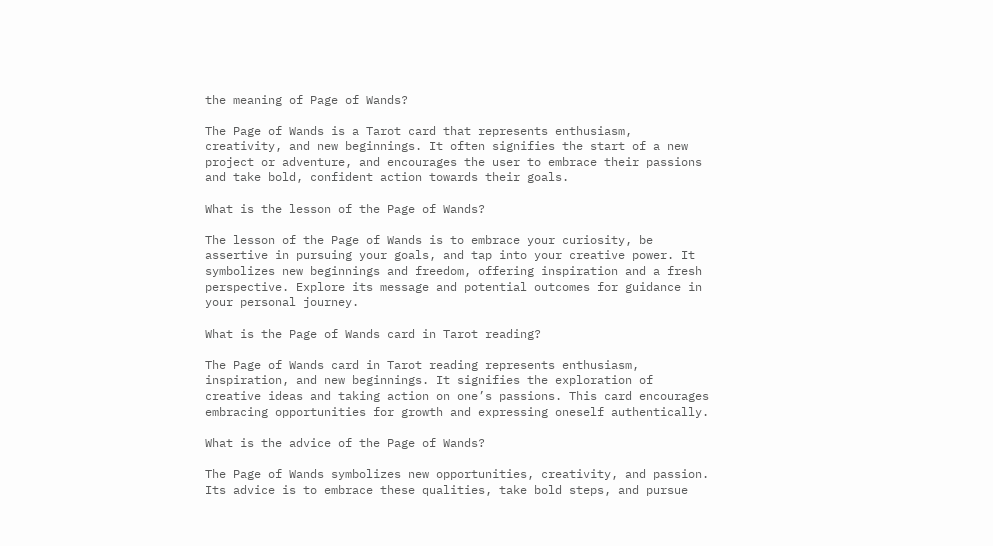the meaning of Page of Wands?

The Page of Wands is a Tarot card that represents enthusiasm, creativity, and new beginnings. It often signifies the start of a new project or adventure, and encourages the user to embrace their passions and take bold, confident action towards their goals.

What is the lesson of the Page of Wands?

The lesson of the Page of Wands is to embrace your curiosity, be assertive in pursuing your goals, and tap into your creative power. It symbolizes new beginnings and freedom, offering inspiration and a fresh perspective. Explore its message and potential outcomes for guidance in your personal journey.

What is the Page of Wands card in Tarot reading?

The Page of Wands card in Tarot reading represents enthusiasm, inspiration, and new beginnings. It signifies the exploration of creative ideas and taking action on one’s passions. This card encourages embracing opportunities for growth and expressing oneself authentically.

What is the advice of the Page of Wands?

The Page of Wands symbolizes new opportunities, creativity, and passion. Its advice is to embrace these qualities, take bold steps, and pursue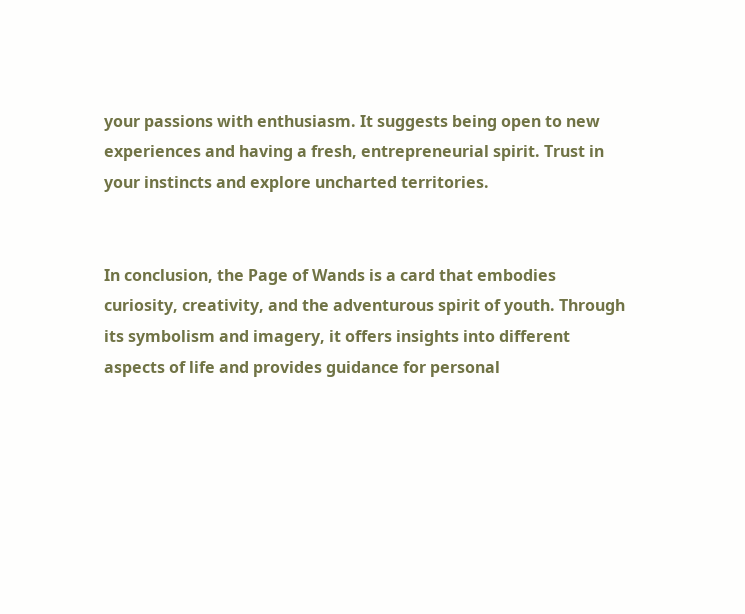your passions with enthusiasm. It suggests being open to new experiences and having a fresh, entrepreneurial spirit. Trust in your instincts and explore uncharted territories.


In conclusion, the Page of Wands is a card that embodies curiosity, creativity, and the adventurous spirit of youth. Through its symbolism and imagery, it offers insights into different aspects of life and provides guidance for personal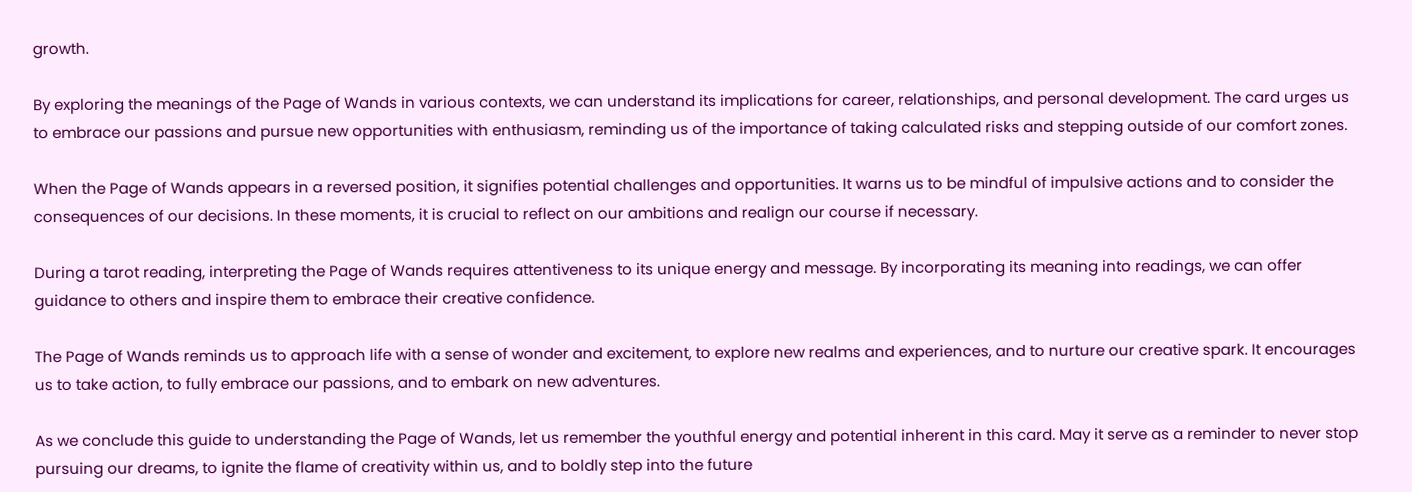growth.

By exploring the meanings of the Page of Wands in various contexts, we can understand its implications for career, relationships, and personal development. The card urges us to embrace our passions and pursue new opportunities with enthusiasm, reminding us of the importance of taking calculated risks and stepping outside of our comfort zones.

When the Page of Wands appears in a reversed position, it signifies potential challenges and opportunities. It warns us to be mindful of impulsive actions and to consider the consequences of our decisions. In these moments, it is crucial to reflect on our ambitions and realign our course if necessary.

During a tarot reading, interpreting the Page of Wands requires attentiveness to its unique energy and message. By incorporating its meaning into readings, we can offer guidance to others and inspire them to embrace their creative confidence.

The Page of Wands reminds us to approach life with a sense of wonder and excitement, to explore new realms and experiences, and to nurture our creative spark. It encourages us to take action, to fully embrace our passions, and to embark on new adventures.

As we conclude this guide to understanding the Page of Wands, let us remember the youthful energy and potential inherent in this card. May it serve as a reminder to never stop pursuing our dreams, to ignite the flame of creativity within us, and to boldly step into the future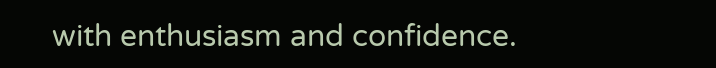with enthusiasm and confidence.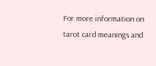For more information on tarot card meanings and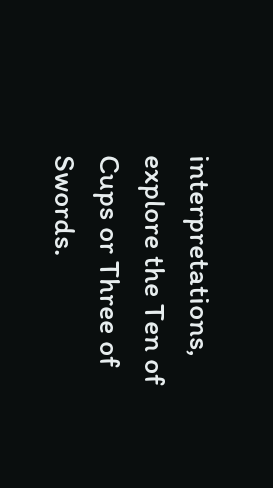interpretations, explore the Ten of Cups or Three of Swords.